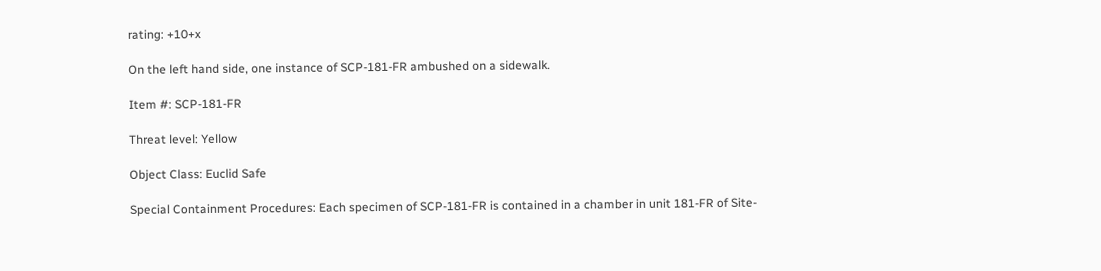rating: +10+x

On the left hand side, one instance of SCP-181-FR ambushed on a sidewalk.

Item #: SCP-181-FR

Threat level: Yellow

Object Class: Euclid Safe

Special Containment Procedures: Each specimen of SCP-181-FR is contained in a chamber in unit 181-FR of Site-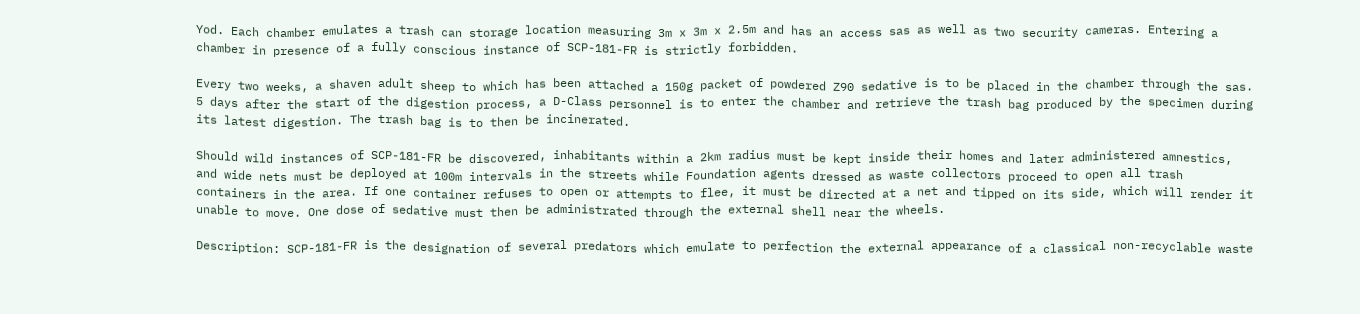Yod. Each chamber emulates a trash can storage location measuring 3m x 3m x 2.5m and has an access sas as well as two security cameras. Entering a chamber in presence of a fully conscious instance of SCP-181-FR is strictly forbidden.

Every two weeks, a shaven adult sheep to which has been attached a 150g packet of powdered Z90 sedative is to be placed in the chamber through the sas. 5 days after the start of the digestion process, a D-Class personnel is to enter the chamber and retrieve the trash bag produced by the specimen during its latest digestion. The trash bag is to then be incinerated.

Should wild instances of SCP-181-FR be discovered, inhabitants within a 2km radius must be kept inside their homes and later administered amnestics, and wide nets must be deployed at 100m intervals in the streets while Foundation agents dressed as waste collectors proceed to open all trash containers in the area. If one container refuses to open or attempts to flee, it must be directed at a net and tipped on its side, which will render it unable to move. One dose of sedative must then be administrated through the external shell near the wheels.

Description: SCP-181-FR is the designation of several predators which emulate to perfection the external appearance of a classical non-recyclable waste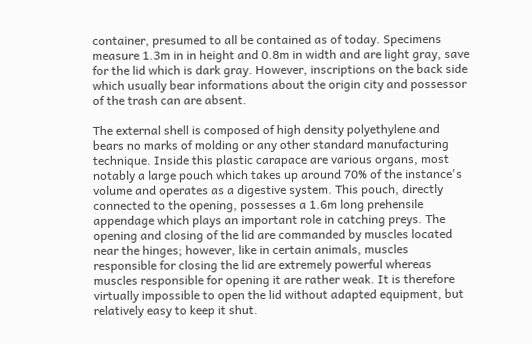container, presumed to all be contained as of today. Specimens measure 1.3m in in height and 0.8m in width and are light gray, save for the lid which is dark gray. However, inscriptions on the back side which usually bear informations about the origin city and possessor of the trash can are absent.

The external shell is composed of high density polyethylene and bears no marks of molding or any other standard manufacturing technique. Inside this plastic carapace are various organs, most notably a large pouch which takes up around 70% of the instance's volume and operates as a digestive system. This pouch, directly connected to the opening, possesses a 1.6m long prehensile appendage which plays an important role in catching preys. The opening and closing of the lid are commanded by muscles located near the hinges; however, like in certain animals, muscles responsible for closing the lid are extremely powerful whereas muscles responsible for opening it are rather weak. It is therefore virtually impossible to open the lid without adapted equipment, but relatively easy to keep it shut.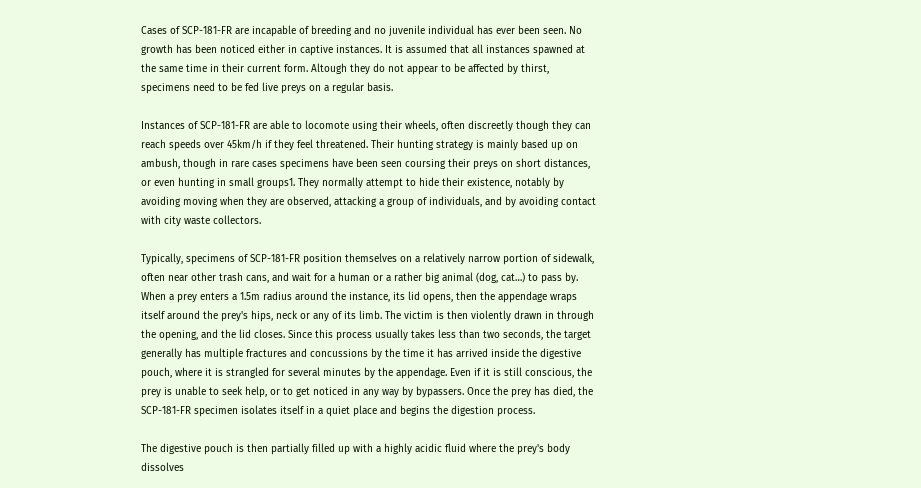Cases of SCP-181-FR are incapable of breeding and no juvenile individual has ever been seen. No growth has been noticed either in captive instances. It is assumed that all instances spawned at the same time in their current form. Altough they do not appear to be affected by thirst, specimens need to be fed live preys on a regular basis.

Instances of SCP-181-FR are able to locomote using their wheels, often discreetly though they can reach speeds over 45km/h if they feel threatened. Their hunting strategy is mainly based up on ambush, though in rare cases specimens have been seen coursing their preys on short distances, or even hunting in small groups1. They normally attempt to hide their existence, notably by avoiding moving when they are observed, attacking a group of individuals, and by avoiding contact with city waste collectors.

Typically, specimens of SCP-181-FR position themselves on a relatively narrow portion of sidewalk, often near other trash cans, and wait for a human or a rather big animal (dog, cat…) to pass by. When a prey enters a 1.5m radius around the instance, its lid opens, then the appendage wraps itself around the prey's hips, neck or any of its limb. The victim is then violently drawn in through the opening, and the lid closes. Since this process usually takes less than two seconds, the target generally has multiple fractures and concussions by the time it has arrived inside the digestive pouch, where it is strangled for several minutes by the appendage. Even if it is still conscious, the prey is unable to seek help, or to get noticed in any way by bypassers. Once the prey has died, the SCP-181-FR specimen isolates itself in a quiet place and begins the digestion process.

The digestive pouch is then partially filled up with a highly acidic fluid where the prey's body dissolves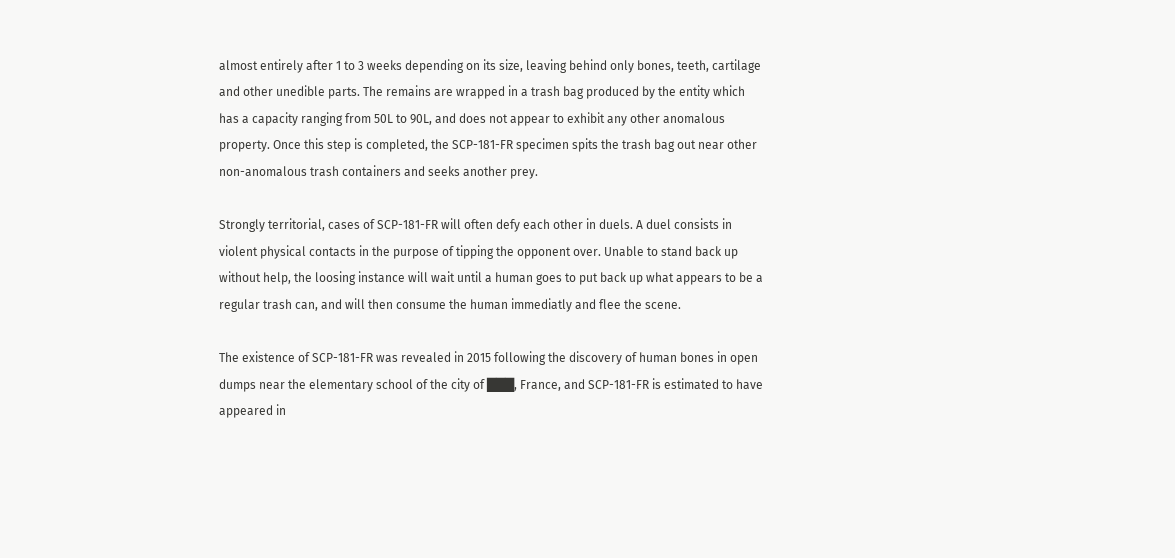almost entirely after 1 to 3 weeks depending on its size, leaving behind only bones, teeth, cartilage and other unedible parts. The remains are wrapped in a trash bag produced by the entity which has a capacity ranging from 50L to 90L, and does not appear to exhibit any other anomalous property. Once this step is completed, the SCP-181-FR specimen spits the trash bag out near other non-anomalous trash containers and seeks another prey.

Strongly territorial, cases of SCP-181-FR will often defy each other in duels. A duel consists in violent physical contacts in the purpose of tipping the opponent over. Unable to stand back up without help, the loosing instance will wait until a human goes to put back up what appears to be a regular trash can, and will then consume the human immediatly and flee the scene.

The existence of SCP-181-FR was revealed in 2015 following the discovery of human bones in open dumps near the elementary school of the city of ███, France, and SCP-181-FR is estimated to have appeared in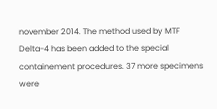november 2014. The method used by MTF Delta-4 has been added to the special containement procedures. 37 more specimens were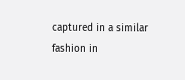captured in a similar fashion in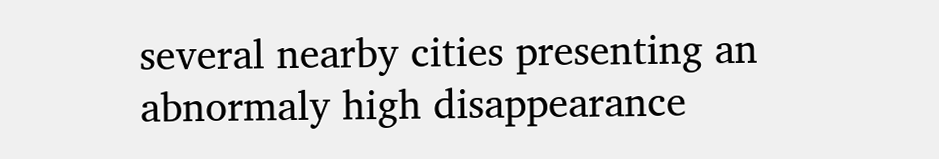several nearby cities presenting an abnormaly high disappearance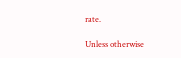rate.

Unless otherwise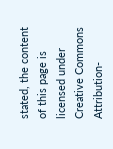stated, the content of this page is licensed under Creative Commons Attribution-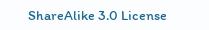ShareAlike 3.0 License